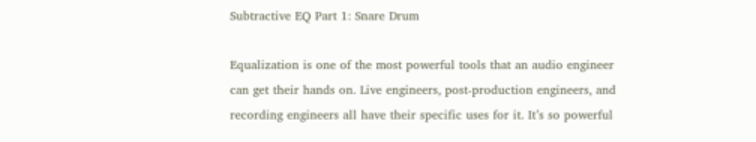Subtractive EQ Part 1: Snare Drum

Equalization is one of the most powerful tools that an audio engineer can get their hands on. Live engineers, post-production engineers, and recording engineers all have their specific uses for it. It’s so powerful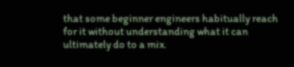that some beginner engineers habitually reach for it without understanding what it can ultimately do to a mix.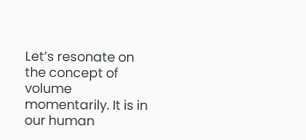Let’s resonate on the concept of volume momentarily. It is in our human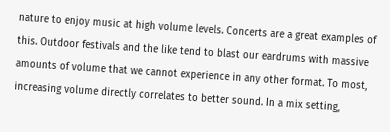nature to enjoy music at high volume levels. Concerts are a great examples of this. Outdoor festivals and the like tend to blast our eardrums with massive amounts of volume that we cannot experience in any other format. To most, increasing volume directly correlates to better sound. In a mix setting,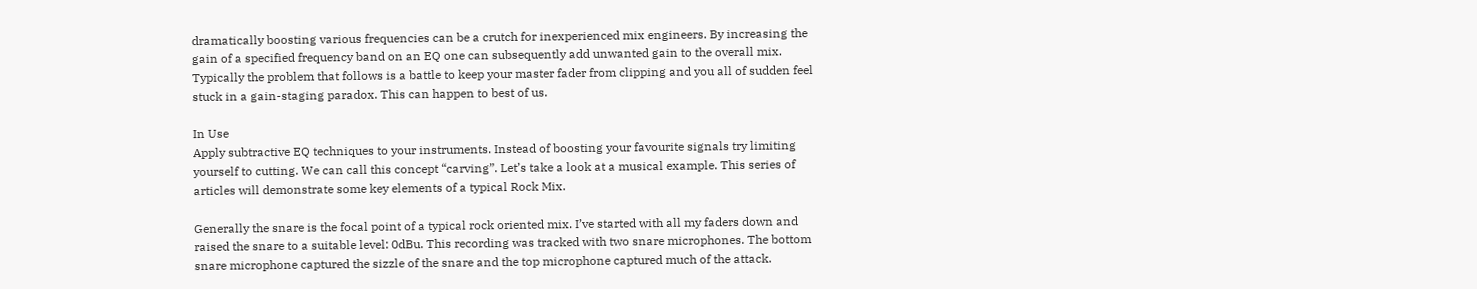dramatically boosting various frequencies can be a crutch for inexperienced mix engineers. By increasing the gain of a specified frequency band on an EQ one can subsequently add unwanted gain to the overall mix. Typically the problem that follows is a battle to keep your master fader from clipping and you all of sudden feel stuck in a gain-staging paradox. This can happen to best of us.

In Use
Apply subtractive EQ techniques to your instruments. Instead of boosting your favourite signals try limiting yourself to cutting. We can call this concept “carving”. Let’s take a look at a musical example. This series of articles will demonstrate some key elements of a typical Rock Mix.

Generally the snare is the focal point of a typical rock oriented mix. I’ve started with all my faders down and raised the snare to a suitable level: 0dBu. This recording was tracked with two snare microphones. The bottom snare microphone captured the sizzle of the snare and the top microphone captured much of the attack.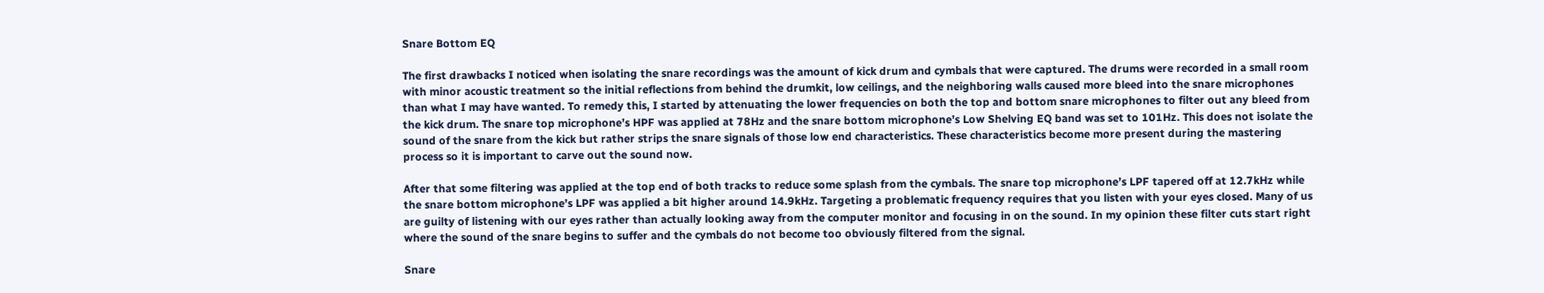Snare Bottom EQ

The first drawbacks I noticed when isolating the snare recordings was the amount of kick drum and cymbals that were captured. The drums were recorded in a small room with minor acoustic treatment so the initial reflections from behind the drumkit, low ceilings, and the neighboring walls caused more bleed into the snare microphones than what I may have wanted. To remedy this, I started by attenuating the lower frequencies on both the top and bottom snare microphones to filter out any bleed from the kick drum. The snare top microphone’s HPF was applied at 78Hz and the snare bottom microphone’s Low Shelving EQ band was set to 101Hz. This does not isolate the sound of the snare from the kick but rather strips the snare signals of those low end characteristics. These characteristics become more present during the mastering process so it is important to carve out the sound now.

After that some filtering was applied at the top end of both tracks to reduce some splash from the cymbals. The snare top microphone’s LPF tapered off at 12.7kHz while the snare bottom microphone’s LPF was applied a bit higher around 14.9kHz. Targeting a problematic frequency requires that you listen with your eyes closed. Many of us are guilty of listening with our eyes rather than actually looking away from the computer monitor and focusing in on the sound. In my opinion these filter cuts start right where the sound of the snare begins to suffer and the cymbals do not become too obviously filtered from the signal.

Snare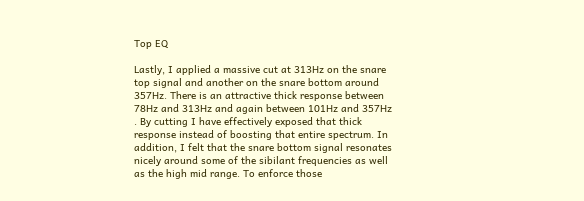Top EQ

Lastly, I applied a massive cut at 313Hz on the snare top signal and another on the snare bottom around 357Hz. There is an attractive thick response between 78Hz and 313Hz and again between 101Hz and 357Hz . By cutting I have effectively exposed that thick response instead of boosting that entire spectrum. In addition, I felt that the snare bottom signal resonates nicely around some of the sibilant frequencies as well as the high mid range. To enforce those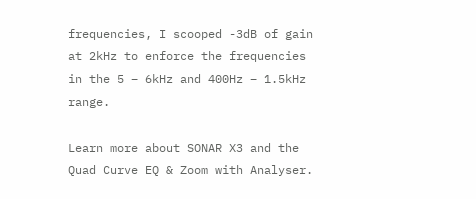frequencies, I scooped -3dB of gain at 2kHz to enforce the frequencies in the 5 – 6kHz and 400Hz – 1.5kHz range.

Learn more about SONAR X3 and the Quad Curve EQ & Zoom with Analyser.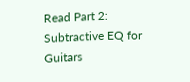Read Part 2: Subtractive EQ for Guitars